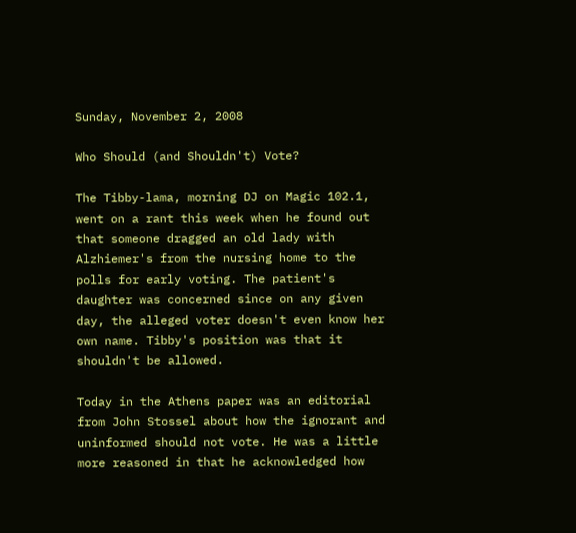Sunday, November 2, 2008

Who Should (and Shouldn't) Vote?

The Tibby-lama, morning DJ on Magic 102.1, went on a rant this week when he found out that someone dragged an old lady with Alzhiemer's from the nursing home to the polls for early voting. The patient's daughter was concerned since on any given day, the alleged voter doesn't even know her own name. Tibby's position was that it shouldn't be allowed.

Today in the Athens paper was an editorial from John Stossel about how the ignorant and uninformed should not vote. He was a little more reasoned in that he acknowledged how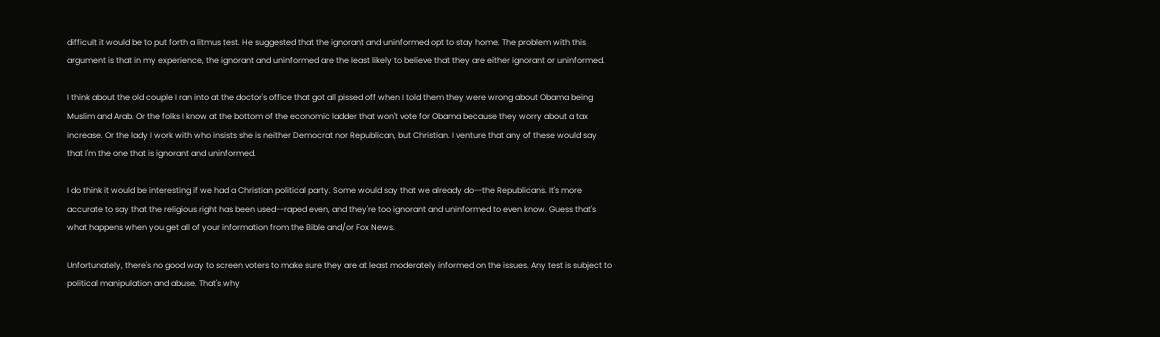difficult it would be to put forth a litmus test. He suggested that the ignorant and uninformed opt to stay home. The problem with this argument is that in my experience, the ignorant and uninformed are the least likely to believe that they are either ignorant or uninformed.

I think about the old couple I ran into at the doctor's office that got all pissed off when I told them they were wrong about Obama being Muslim and Arab. Or the folks I know at the bottom of the economic ladder that won't vote for Obama because they worry about a tax increase. Or the lady I work with who insists she is neither Democrat nor Republican, but Christian. I venture that any of these would say that I'm the one that is ignorant and uninformed.

I do think it would be interesting if we had a Christian political party. Some would say that we already do--the Republicans. It's more accurate to say that the religious right has been used--raped even, and they're too ignorant and uninformed to even know. Guess that's what happens when you get all of your information from the Bible and/or Fox News.

Unfortunately, there's no good way to screen voters to make sure they are at least moderately informed on the issues. Any test is subject to political manipulation and abuse. That's why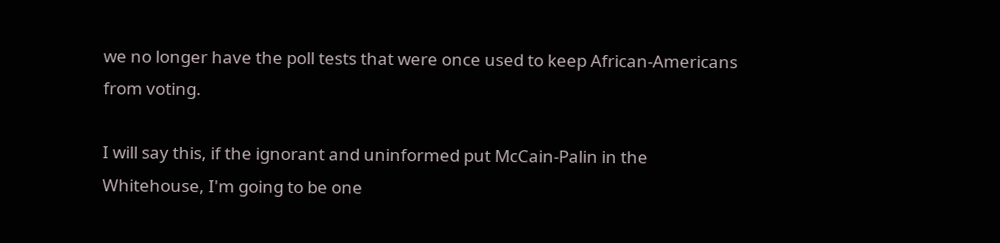we no longer have the poll tests that were once used to keep African-Americans from voting.

I will say this, if the ignorant and uninformed put McCain-Palin in the Whitehouse, I'm going to be one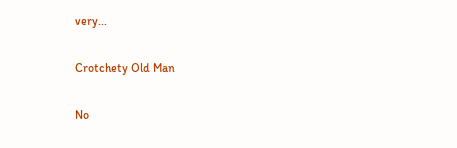very...

Crotchety Old Man

No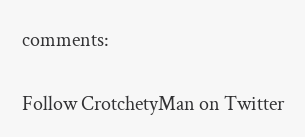comments:

Follow CrotchetyMan on Twitter